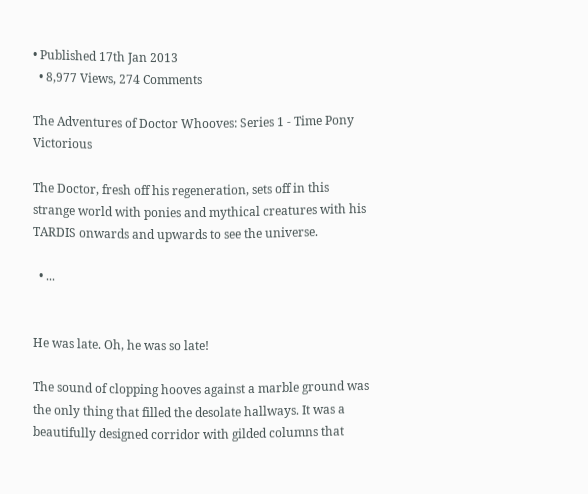• Published 17th Jan 2013
  • 8,977 Views, 274 Comments

The Adventures of Doctor Whooves: Series 1 - Time Pony Victorious

The Doctor, fresh off his regeneration, sets off in this strange world with ponies and mythical creatures with his TARDIS onwards and upwards to see the universe.

  • ...


He was late. Oh, he was so late!

The sound of clopping hooves against a marble ground was the only thing that filled the desolate hallways. It was a beautifully designed corridor with gilded columns that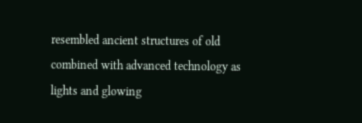resembled ancient structures of old combined with advanced technology as lights and glowing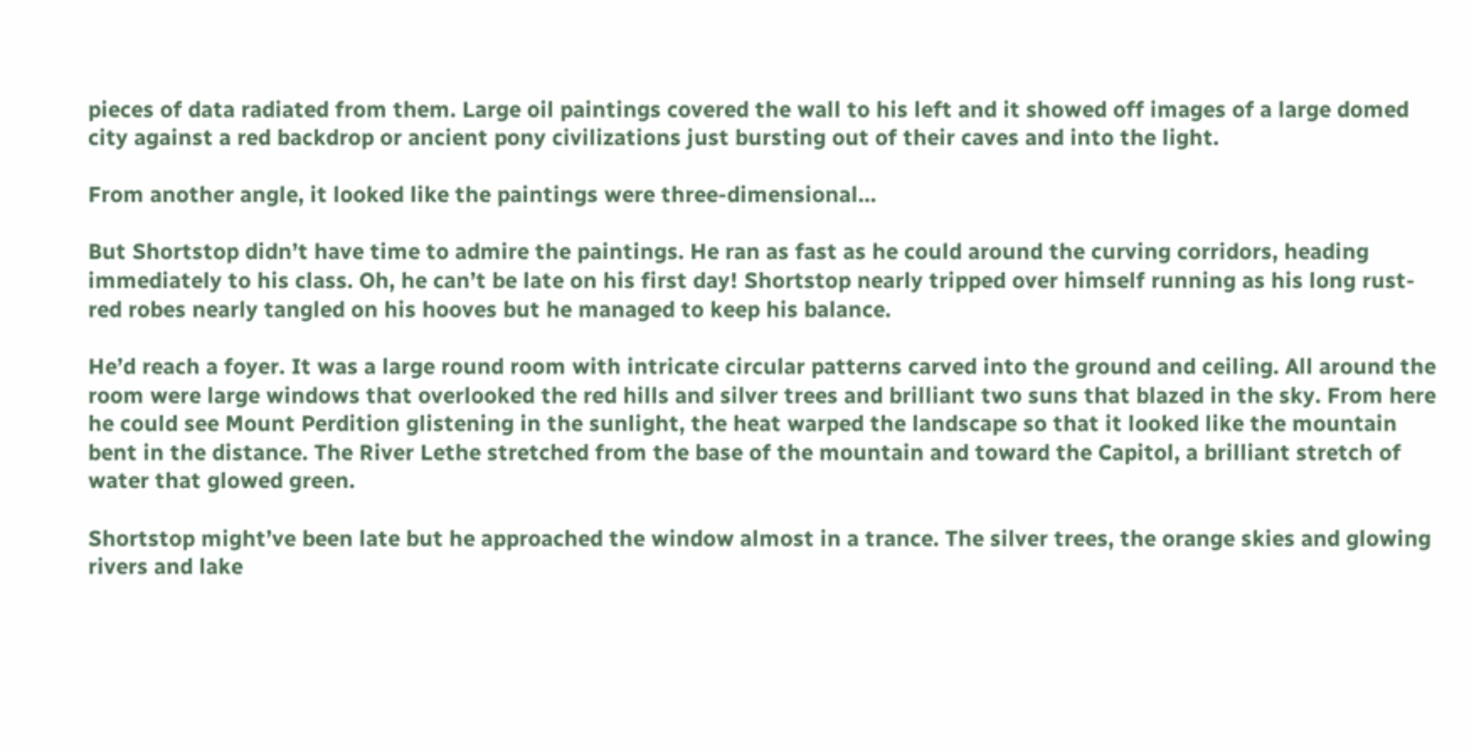pieces of data radiated from them. Large oil paintings covered the wall to his left and it showed off images of a large domed city against a red backdrop or ancient pony civilizations just bursting out of their caves and into the light.

From another angle, it looked like the paintings were three-dimensional…

But Shortstop didn’t have time to admire the paintings. He ran as fast as he could around the curving corridors, heading immediately to his class. Oh, he can’t be late on his first day! Shortstop nearly tripped over himself running as his long rust-red robes nearly tangled on his hooves but he managed to keep his balance.

He’d reach a foyer. It was a large round room with intricate circular patterns carved into the ground and ceiling. All around the room were large windows that overlooked the red hills and silver trees and brilliant two suns that blazed in the sky. From here he could see Mount Perdition glistening in the sunlight, the heat warped the landscape so that it looked like the mountain bent in the distance. The River Lethe stretched from the base of the mountain and toward the Capitol, a brilliant stretch of water that glowed green.

Shortstop might’ve been late but he approached the window almost in a trance. The silver trees, the orange skies and glowing rivers and lake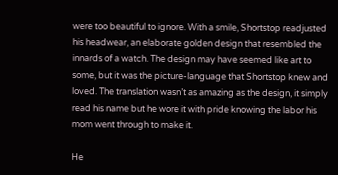were too beautiful to ignore. With a smile, Shortstop readjusted his headwear, an elaborate golden design that resembled the innards of a watch. The design may have seemed like art to some, but it was the picture-language that Shortstop knew and loved. The translation wasn’t as amazing as the design, it simply read his name but he wore it with pride knowing the labor his mom went through to make it.

He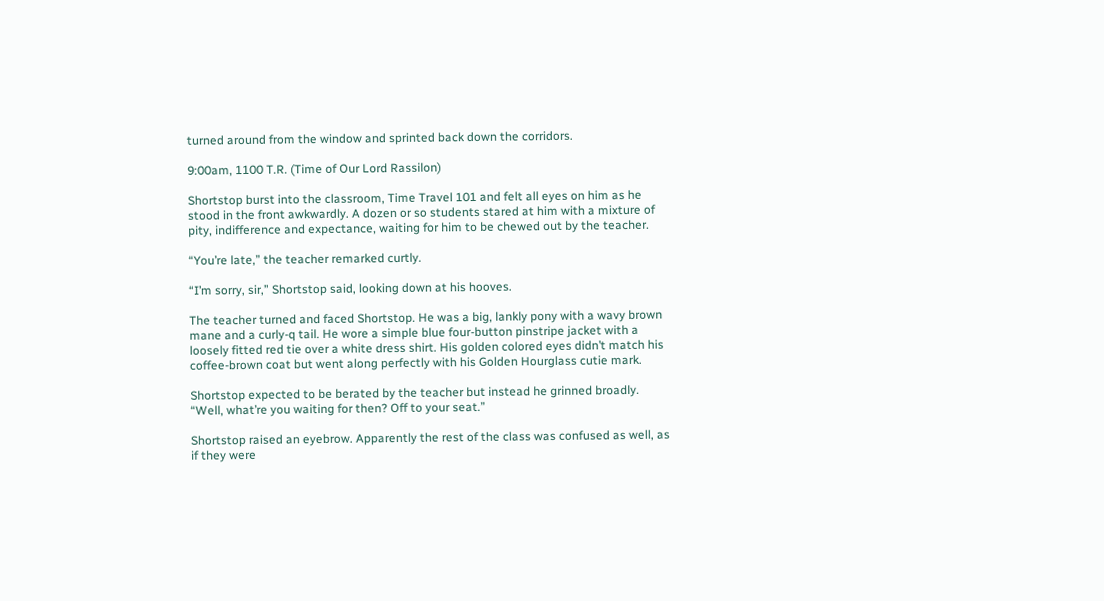turned around from the window and sprinted back down the corridors.

9:00am, 1100 T.R. (Time of Our Lord Rassilon)

Shortstop burst into the classroom, Time Travel 101 and felt all eyes on him as he stood in the front awkwardly. A dozen or so students stared at him with a mixture of pity, indifference and expectance, waiting for him to be chewed out by the teacher.

“You’re late,” the teacher remarked curtly.

“I’m sorry, sir,” Shortstop said, looking down at his hooves.

The teacher turned and faced Shortstop. He was a big, lankly pony with a wavy brown mane and a curly-q tail. He wore a simple blue four-button pinstripe jacket with a loosely fitted red tie over a white dress shirt. His golden colored eyes didn’t match his coffee-brown coat but went along perfectly with his Golden Hourglass cutie mark.

Shortstop expected to be berated by the teacher but instead he grinned broadly. “Well, what’re you waiting for then? Off to your seat.”

Shortstop raised an eyebrow. Apparently the rest of the class was confused as well, as if they were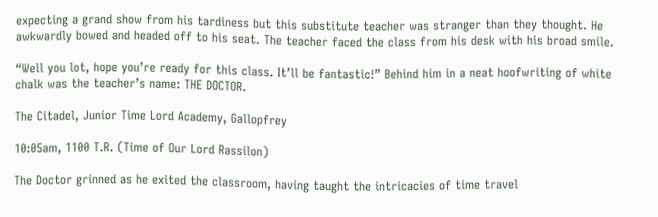expecting a grand show from his tardiness but this substitute teacher was stranger than they thought. He awkwardly bowed and headed off to his seat. The teacher faced the class from his desk with his broad smile.

“Well you lot, hope you’re ready for this class. It’ll be fantastic!” Behind him in a neat hoofwriting of white chalk was the teacher’s name: THE DOCTOR.

The Citadel, Junior Time Lord Academy, Gallopfrey

10:05am, 1100 T.R. (Time of Our Lord Rassilon)

The Doctor grinned as he exited the classroom, having taught the intricacies of time travel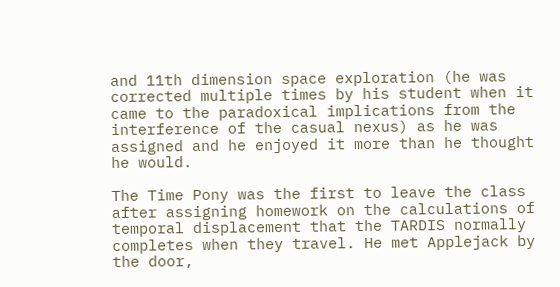and 11th dimension space exploration (he was corrected multiple times by his student when it came to the paradoxical implications from the interference of the casual nexus) as he was assigned and he enjoyed it more than he thought he would.

The Time Pony was the first to leave the class after assigning homework on the calculations of temporal displacement that the TARDIS normally completes when they travel. He met Applejack by the door,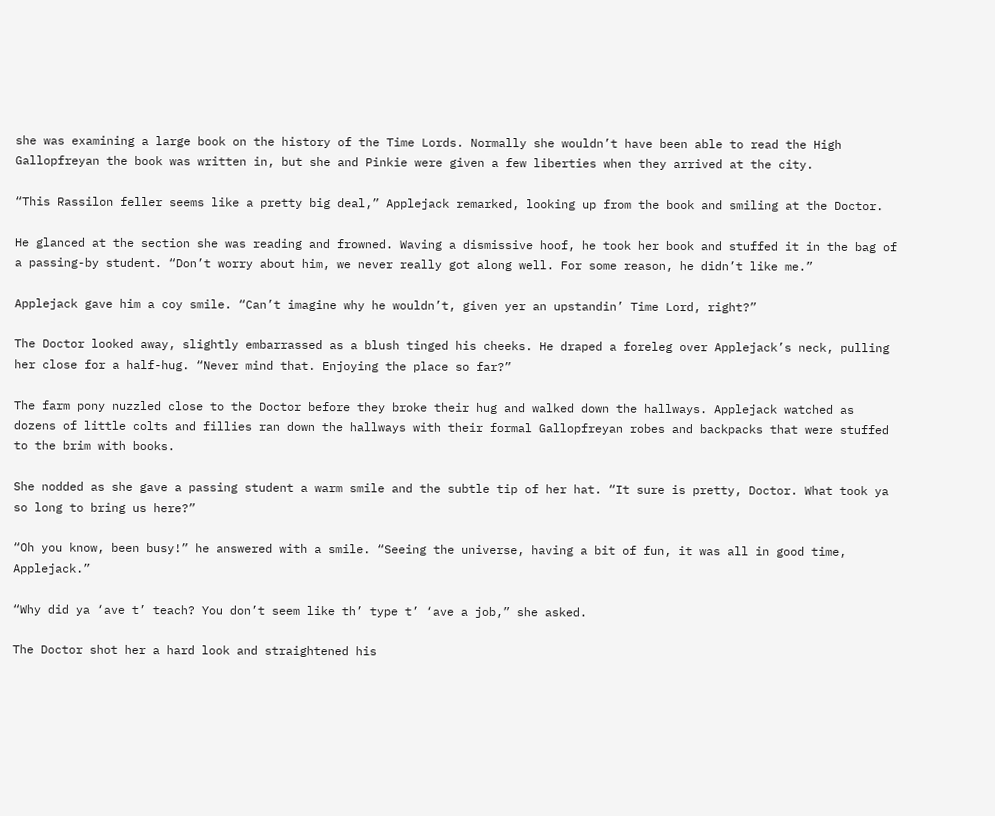she was examining a large book on the history of the Time Lords. Normally she wouldn’t have been able to read the High Gallopfreyan the book was written in, but she and Pinkie were given a few liberties when they arrived at the city.

“This Rassilon feller seems like a pretty big deal,” Applejack remarked, looking up from the book and smiling at the Doctor.

He glanced at the section she was reading and frowned. Waving a dismissive hoof, he took her book and stuffed it in the bag of a passing-by student. “Don’t worry about him, we never really got along well. For some reason, he didn’t like me.”

Applejack gave him a coy smile. “Can’t imagine why he wouldn’t, given yer an upstandin’ Time Lord, right?”

The Doctor looked away, slightly embarrassed as a blush tinged his cheeks. He draped a foreleg over Applejack’s neck, pulling her close for a half-hug. “Never mind that. Enjoying the place so far?”

The farm pony nuzzled close to the Doctor before they broke their hug and walked down the hallways. Applejack watched as dozens of little colts and fillies ran down the hallways with their formal Gallopfreyan robes and backpacks that were stuffed to the brim with books.

She nodded as she gave a passing student a warm smile and the subtle tip of her hat. “It sure is pretty, Doctor. What took ya so long to bring us here?”

“Oh you know, been busy!” he answered with a smile. “Seeing the universe, having a bit of fun, it was all in good time, Applejack.”

“Why did ya ‘ave t’ teach? You don’t seem like th’ type t’ ‘ave a job,” she asked.

The Doctor shot her a hard look and straightened his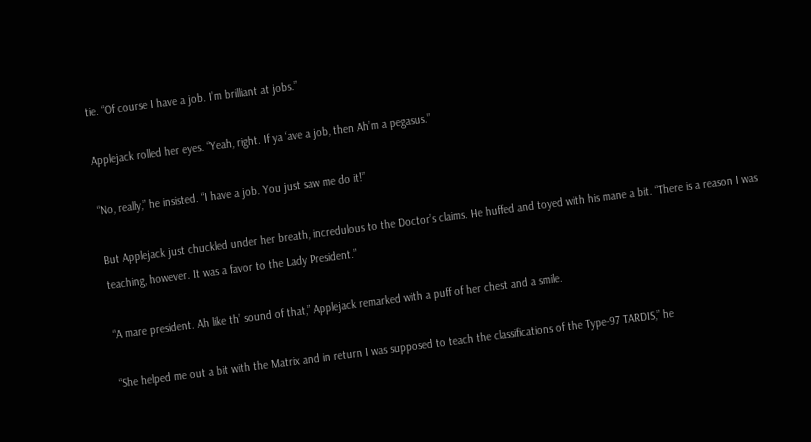tie. “Of course I have a job. I’m brilliant at jobs.”

Applejack rolled her eyes. “Yeah, right. If ya ‘ave a job, then Ah’m a pegasus.”

“No, really,” he insisted. “I have a job. You just saw me do it!”

But Applejack just chuckled under her breath, incredulous to the Doctor’s claims. He huffed and toyed with his mane a bit. “There is a reason I was teaching, however. It was a favor to the Lady President.”

“A mare president. Ah like th’ sound of that,” Applejack remarked with a puff of her chest and a smile.

“She helped me out a bit with the Matrix and in return I was supposed to teach the classifications of the Type-97 TARDIS,” he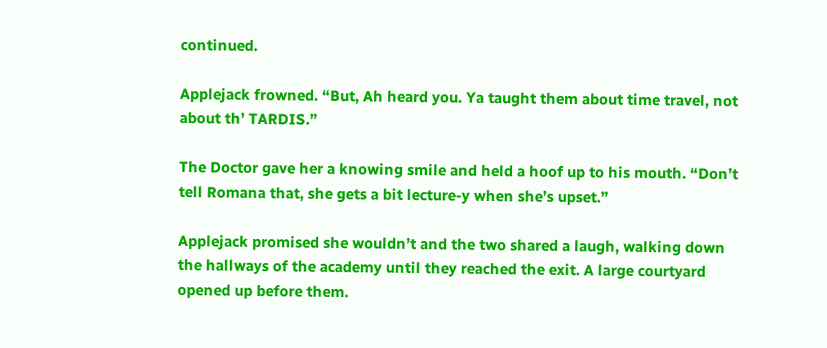continued.

Applejack frowned. “But, Ah heard you. Ya taught them about time travel, not about th’ TARDIS.”

The Doctor gave her a knowing smile and held a hoof up to his mouth. “Don’t tell Romana that, she gets a bit lecture-y when she’s upset.”

Applejack promised she wouldn’t and the two shared a laugh, walking down the hallways of the academy until they reached the exit. A large courtyard opened up before them.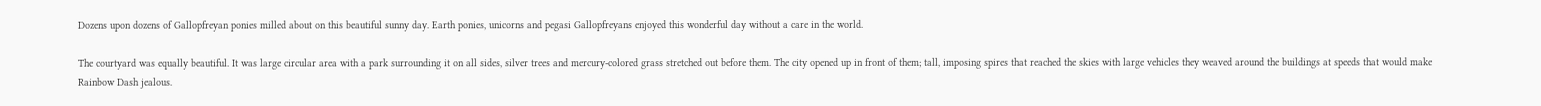Dozens upon dozens of Gallopfreyan ponies milled about on this beautiful sunny day. Earth ponies, unicorns and pegasi Gallopfreyans enjoyed this wonderful day without a care in the world.

The courtyard was equally beautiful. It was large circular area with a park surrounding it on all sides, silver trees and mercury-colored grass stretched out before them. The city opened up in front of them; tall, imposing spires that reached the skies with large vehicles they weaved around the buildings at speeds that would make Rainbow Dash jealous.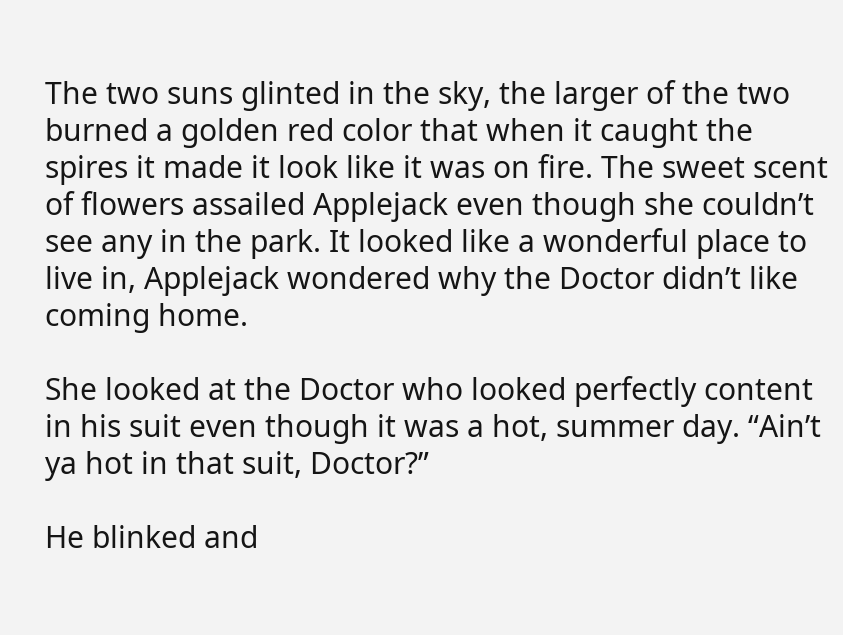The two suns glinted in the sky, the larger of the two burned a golden red color that when it caught the spires it made it look like it was on fire. The sweet scent of flowers assailed Applejack even though she couldn’t see any in the park. It looked like a wonderful place to live in, Applejack wondered why the Doctor didn’t like coming home.

She looked at the Doctor who looked perfectly content in his suit even though it was a hot, summer day. “Ain’t ya hot in that suit, Doctor?”

He blinked and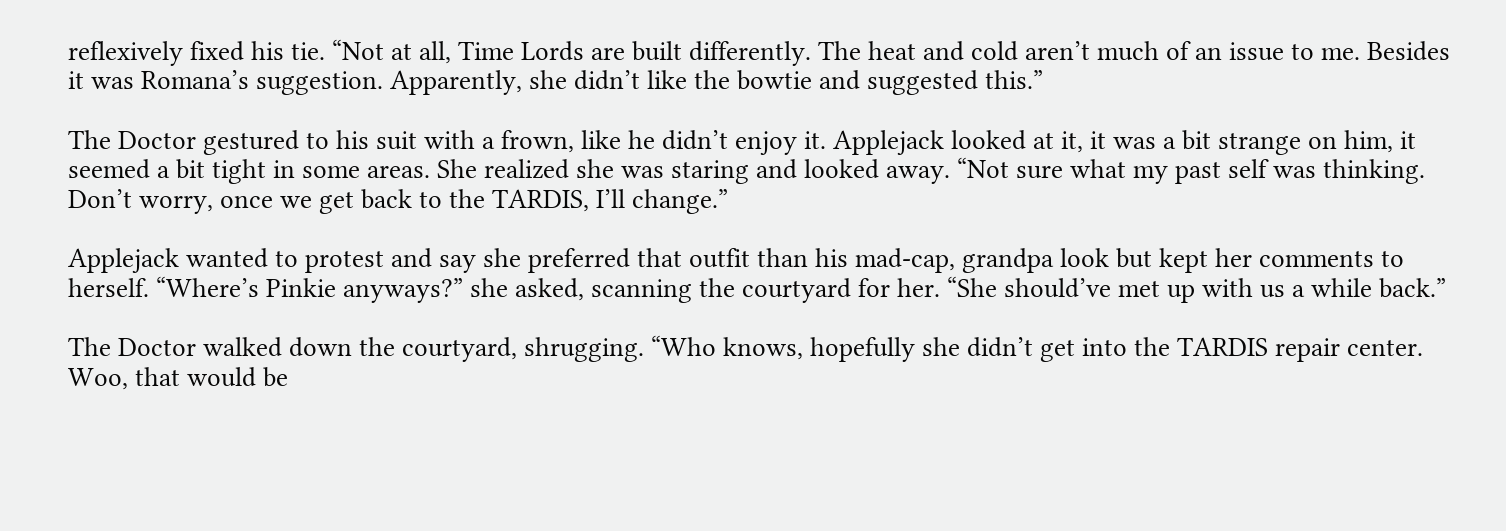reflexively fixed his tie. “Not at all, Time Lords are built differently. The heat and cold aren’t much of an issue to me. Besides it was Romana’s suggestion. Apparently, she didn’t like the bowtie and suggested this.”

The Doctor gestured to his suit with a frown, like he didn’t enjoy it. Applejack looked at it, it was a bit strange on him, it seemed a bit tight in some areas. She realized she was staring and looked away. “Not sure what my past self was thinking. Don’t worry, once we get back to the TARDIS, I’ll change.”

Applejack wanted to protest and say she preferred that outfit than his mad-cap, grandpa look but kept her comments to herself. “Where’s Pinkie anyways?” she asked, scanning the courtyard for her. “She should’ve met up with us a while back.”

The Doctor walked down the courtyard, shrugging. “Who knows, hopefully she didn’t get into the TARDIS repair center. Woo, that would be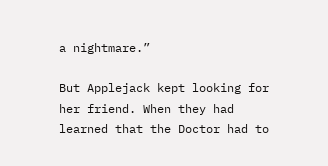a nightmare.”

But Applejack kept looking for her friend. When they had learned that the Doctor had to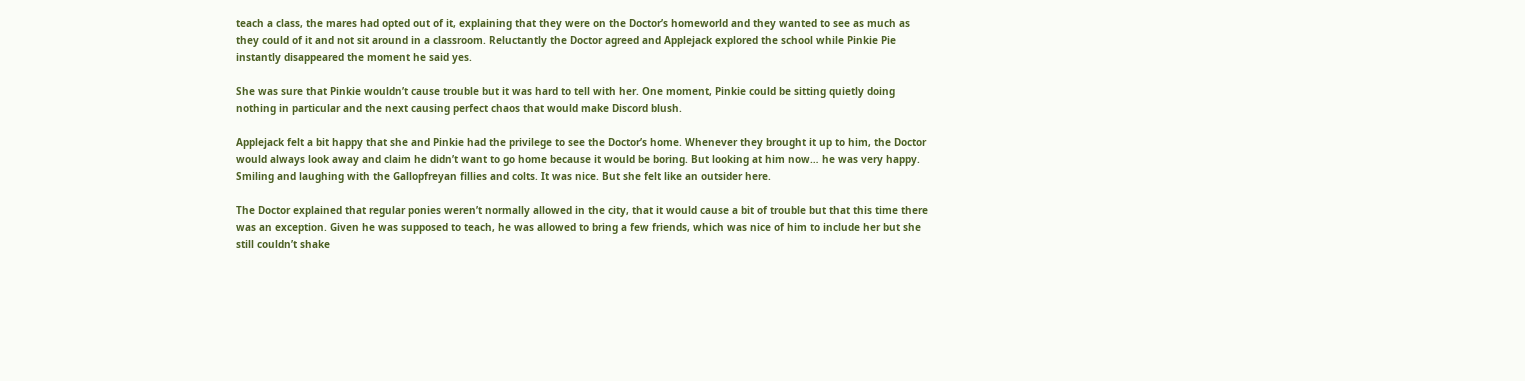teach a class, the mares had opted out of it, explaining that they were on the Doctor’s homeworld and they wanted to see as much as they could of it and not sit around in a classroom. Reluctantly the Doctor agreed and Applejack explored the school while Pinkie Pie instantly disappeared the moment he said yes.

She was sure that Pinkie wouldn’t cause trouble but it was hard to tell with her. One moment, Pinkie could be sitting quietly doing nothing in particular and the next causing perfect chaos that would make Discord blush.

Applejack felt a bit happy that she and Pinkie had the privilege to see the Doctor’s home. Whenever they brought it up to him, the Doctor would always look away and claim he didn’t want to go home because it would be boring. But looking at him now… he was very happy. Smiling and laughing with the Gallopfreyan fillies and colts. It was nice. But she felt like an outsider here.

The Doctor explained that regular ponies weren’t normally allowed in the city, that it would cause a bit of trouble but that this time there was an exception. Given he was supposed to teach, he was allowed to bring a few friends, which was nice of him to include her but she still couldn’t shake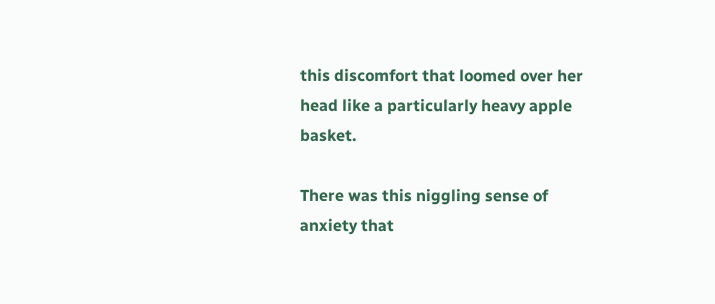this discomfort that loomed over her head like a particularly heavy apple basket.

There was this niggling sense of anxiety that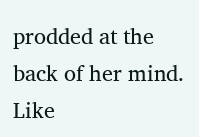prodded at the back of her mind. Like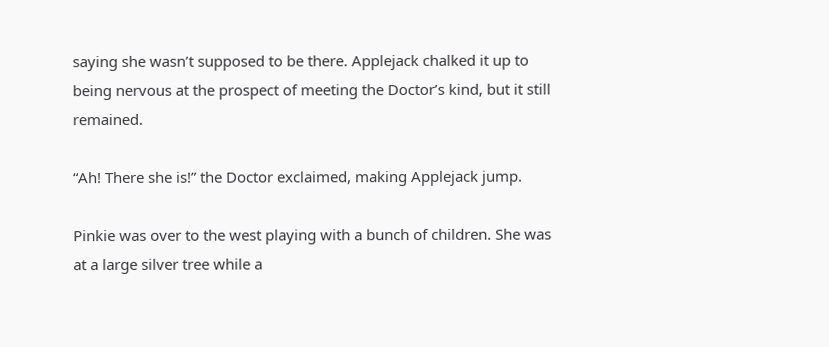saying she wasn’t supposed to be there. Applejack chalked it up to being nervous at the prospect of meeting the Doctor’s kind, but it still remained.

“Ah! There she is!” the Doctor exclaimed, making Applejack jump.

Pinkie was over to the west playing with a bunch of children. She was at a large silver tree while a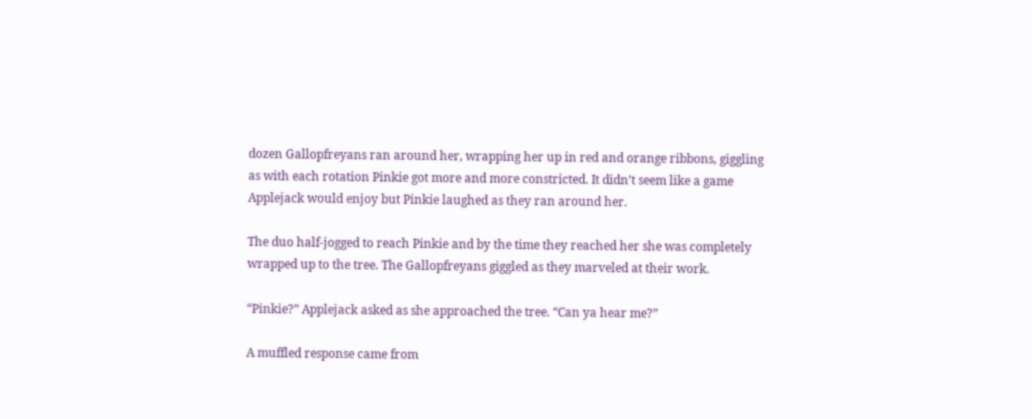dozen Gallopfreyans ran around her, wrapping her up in red and orange ribbons, giggling as with each rotation Pinkie got more and more constricted. It didn’t seem like a game Applejack would enjoy but Pinkie laughed as they ran around her.

The duo half-jogged to reach Pinkie and by the time they reached her she was completely wrapped up to the tree. The Gallopfreyans giggled as they marveled at their work.

“Pinkie?” Applejack asked as she approached the tree. “Can ya hear me?”

A muffled response came from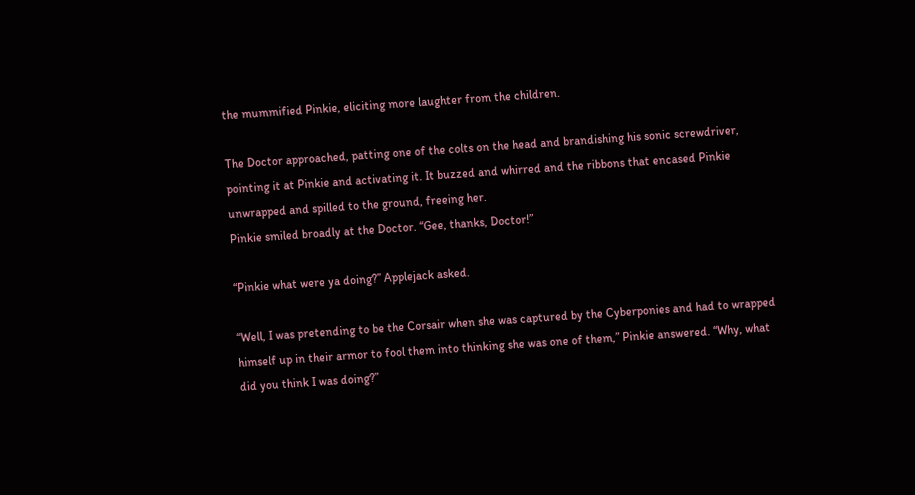the mummified Pinkie, eliciting more laughter from the children.

The Doctor approached, patting one of the colts on the head and brandishing his sonic screwdriver, pointing it at Pinkie and activating it. It buzzed and whirred and the ribbons that encased Pinkie unwrapped and spilled to the ground, freeing her.
Pinkie smiled broadly at the Doctor. “Gee, thanks, Doctor!”

“Pinkie what were ya doing?” Applejack asked.

“Well, I was pretending to be the Corsair when she was captured by the Cyberponies and had to wrapped himself up in their armor to fool them into thinking she was one of them,” Pinkie answered. “Why, what did you think I was doing?”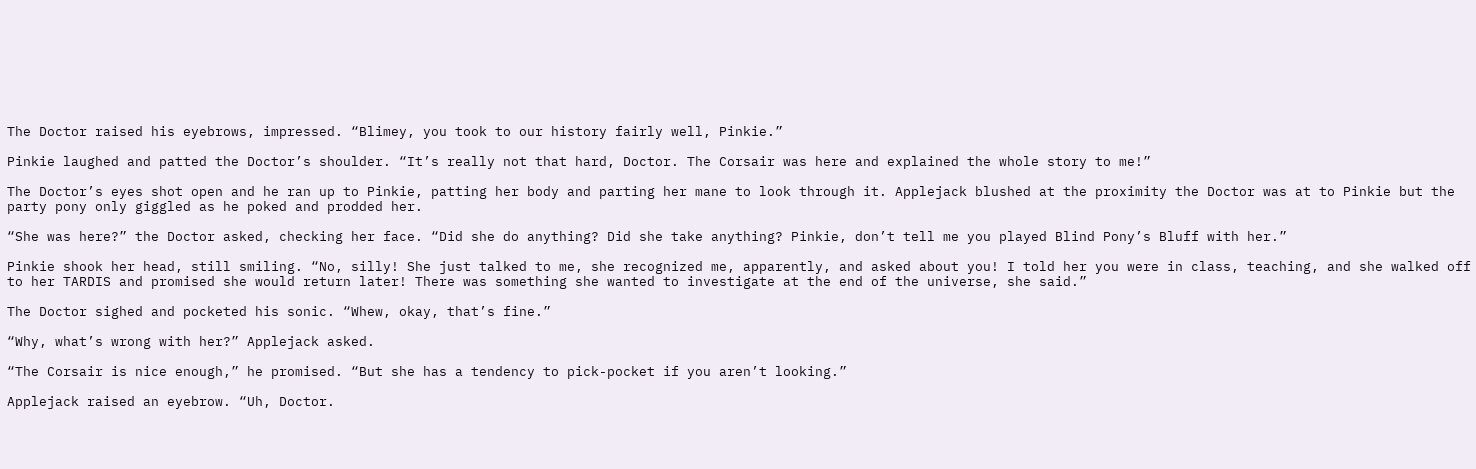The Doctor raised his eyebrows, impressed. “Blimey, you took to our history fairly well, Pinkie.”

Pinkie laughed and patted the Doctor’s shoulder. “It’s really not that hard, Doctor. The Corsair was here and explained the whole story to me!”

The Doctor’s eyes shot open and he ran up to Pinkie, patting her body and parting her mane to look through it. Applejack blushed at the proximity the Doctor was at to Pinkie but the party pony only giggled as he poked and prodded her.

“She was here?” the Doctor asked, checking her face. “Did she do anything? Did she take anything? Pinkie, don’t tell me you played Blind Pony’s Bluff with her.”

Pinkie shook her head, still smiling. “No, silly! She just talked to me, she recognized me, apparently, and asked about you! I told her you were in class, teaching, and she walked off to her TARDIS and promised she would return later! There was something she wanted to investigate at the end of the universe, she said.”

The Doctor sighed and pocketed his sonic. “Whew, okay, that’s fine.”

“Why, what’s wrong with her?” Applejack asked.

“The Corsair is nice enough,” he promised. “But she has a tendency to pick-pocket if you aren’t looking.”

Applejack raised an eyebrow. “Uh, Doctor.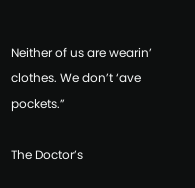Neither of us are wearin’ clothes. We don’t ‘ave pockets.”

The Doctor’s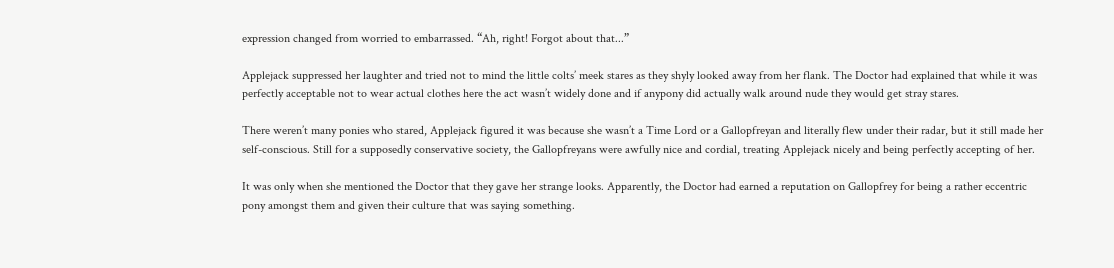expression changed from worried to embarrassed. “Ah, right! Forgot about that...”

Applejack suppressed her laughter and tried not to mind the little colts’ meek stares as they shyly looked away from her flank. The Doctor had explained that while it was perfectly acceptable not to wear actual clothes here the act wasn’t widely done and if anypony did actually walk around nude they would get stray stares.

There weren’t many ponies who stared, Applejack figured it was because she wasn’t a Time Lord or a Gallopfreyan and literally flew under their radar, but it still made her self-conscious. Still for a supposedly conservative society, the Gallopfreyans were awfully nice and cordial, treating Applejack nicely and being perfectly accepting of her.

It was only when she mentioned the Doctor that they gave her strange looks. Apparently, the Doctor had earned a reputation on Gallopfrey for being a rather eccentric pony amongst them and given their culture that was saying something.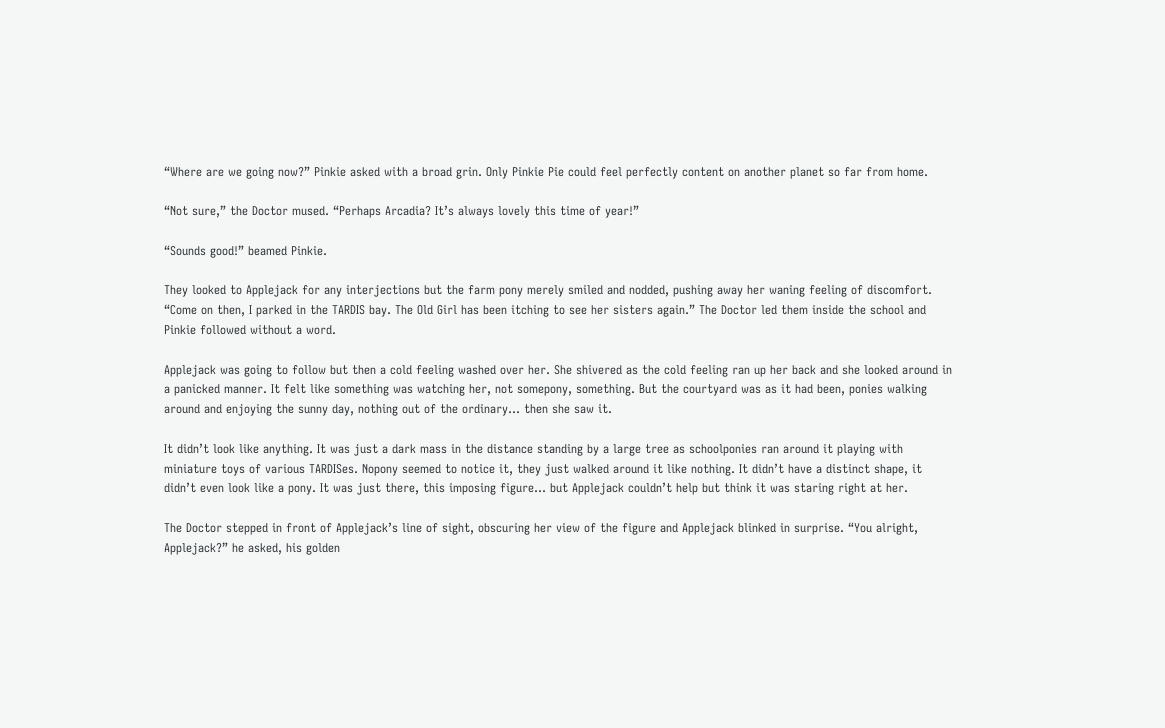“Where are we going now?” Pinkie asked with a broad grin. Only Pinkie Pie could feel perfectly content on another planet so far from home.

“Not sure,” the Doctor mused. “Perhaps Arcadia? It’s always lovely this time of year!”

“Sounds good!” beamed Pinkie.

They looked to Applejack for any interjections but the farm pony merely smiled and nodded, pushing away her waning feeling of discomfort. “Come on then, I parked in the TARDIS bay. The Old Girl has been itching to see her sisters again.” The Doctor led them inside the school and Pinkie followed without a word.

Applejack was going to follow but then a cold feeling washed over her. She shivered as the cold feeling ran up her back and she looked around in a panicked manner. It felt like something was watching her, not somepony, something. But the courtyard was as it had been, ponies walking around and enjoying the sunny day, nothing out of the ordinary… then she saw it.

It didn’t look like anything. It was just a dark mass in the distance standing by a large tree as schoolponies ran around it playing with miniature toys of various TARDISes. Nopony seemed to notice it, they just walked around it like nothing. It didn’t have a distinct shape, it didn’t even look like a pony. It was just there, this imposing figure… but Applejack couldn’t help but think it was staring right at her.

The Doctor stepped in front of Applejack’s line of sight, obscuring her view of the figure and Applejack blinked in surprise. “You alright, Applejack?” he asked, his golden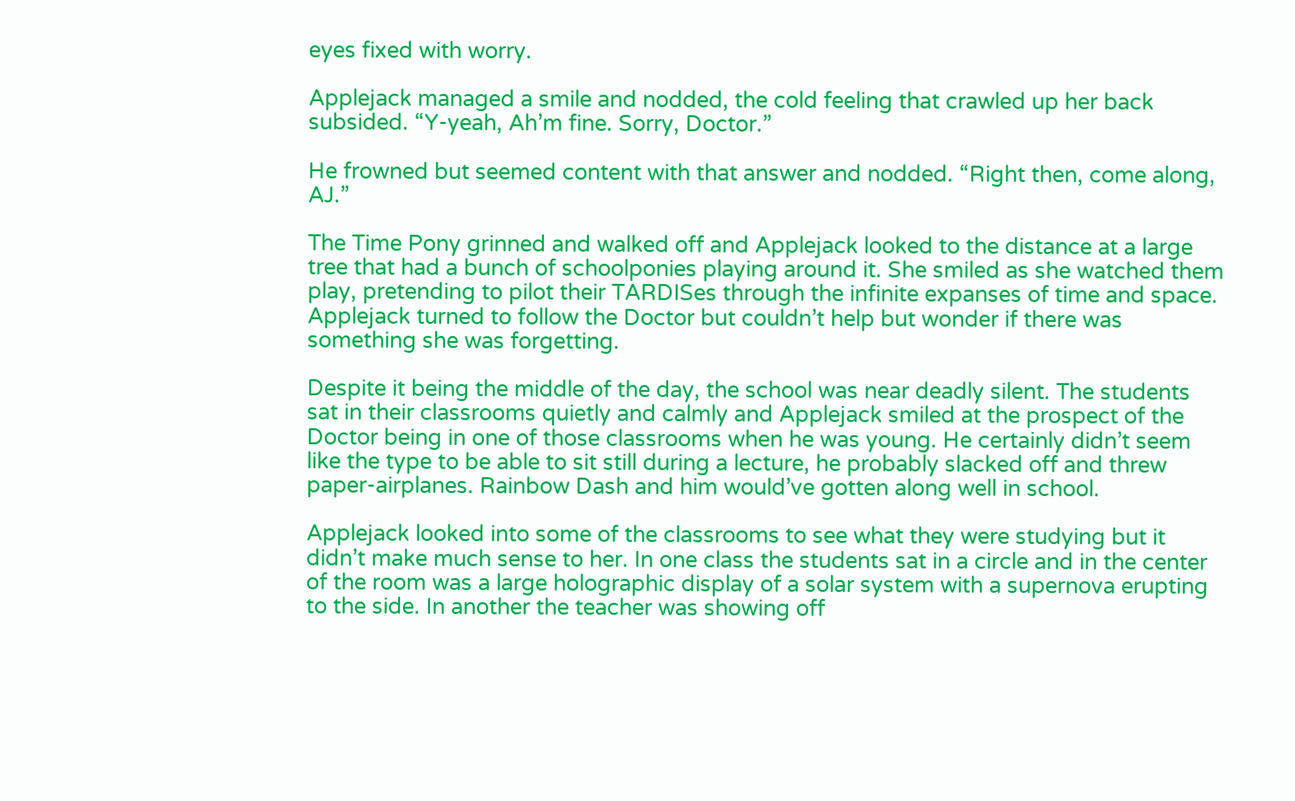eyes fixed with worry.

Applejack managed a smile and nodded, the cold feeling that crawled up her back subsided. “Y-yeah, Ah’m fine. Sorry, Doctor.”

He frowned but seemed content with that answer and nodded. “Right then, come along, AJ.”

The Time Pony grinned and walked off and Applejack looked to the distance at a large tree that had a bunch of schoolponies playing around it. She smiled as she watched them play, pretending to pilot their TARDISes through the infinite expanses of time and space. Applejack turned to follow the Doctor but couldn’t help but wonder if there was something she was forgetting.

Despite it being the middle of the day, the school was near deadly silent. The students sat in their classrooms quietly and calmly and Applejack smiled at the prospect of the Doctor being in one of those classrooms when he was young. He certainly didn’t seem like the type to be able to sit still during a lecture, he probably slacked off and threw paper-airplanes. Rainbow Dash and him would’ve gotten along well in school.

Applejack looked into some of the classrooms to see what they were studying but it didn’t make much sense to her. In one class the students sat in a circle and in the center of the room was a large holographic display of a solar system with a supernova erupting to the side. In another the teacher was showing off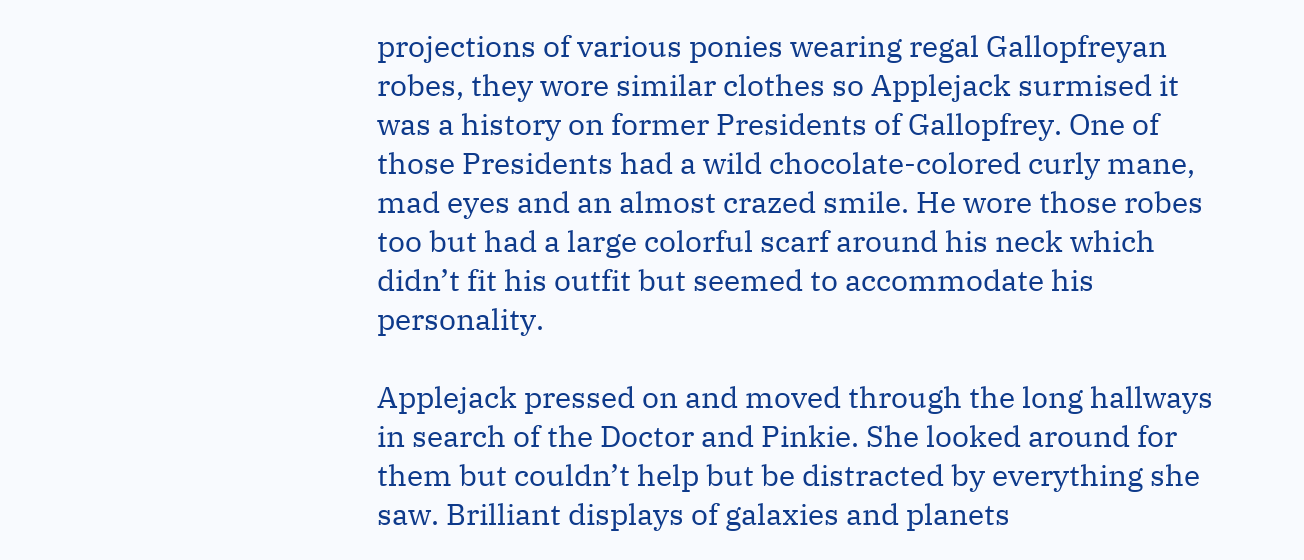projections of various ponies wearing regal Gallopfreyan robes, they wore similar clothes so Applejack surmised it was a history on former Presidents of Gallopfrey. One of those Presidents had a wild chocolate-colored curly mane, mad eyes and an almost crazed smile. He wore those robes too but had a large colorful scarf around his neck which didn’t fit his outfit but seemed to accommodate his personality.

Applejack pressed on and moved through the long hallways in search of the Doctor and Pinkie. She looked around for them but couldn’t help but be distracted by everything she saw. Brilliant displays of galaxies and planets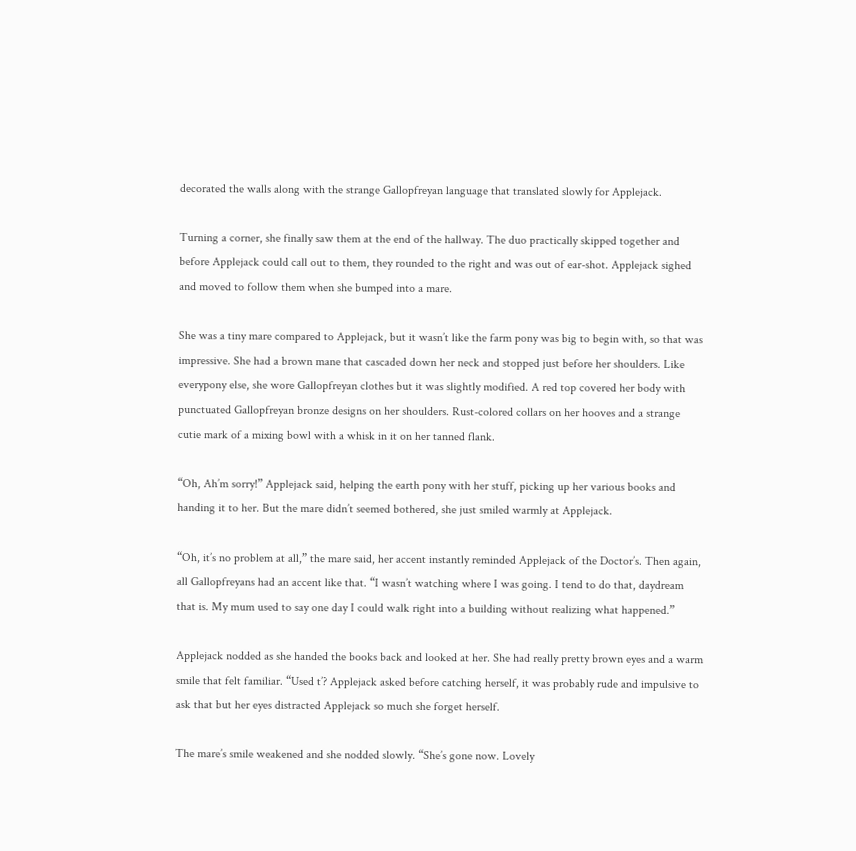decorated the walls along with the strange Gallopfreyan language that translated slowly for Applejack.

Turning a corner, she finally saw them at the end of the hallway. The duo practically skipped together and before Applejack could call out to them, they rounded to the right and was out of ear-shot. Applejack sighed and moved to follow them when she bumped into a mare.

She was a tiny mare compared to Applejack, but it wasn’t like the farm pony was big to begin with, so that was impressive. She had a brown mane that cascaded down her neck and stopped just before her shoulders. Like everypony else, she wore Gallopfreyan clothes but it was slightly modified. A red top covered her body with punctuated Gallopfreyan bronze designs on her shoulders. Rust-colored collars on her hooves and a strange cutie mark of a mixing bowl with a whisk in it on her tanned flank.

“Oh, Ah’m sorry!” Applejack said, helping the earth pony with her stuff, picking up her various books and handing it to her. But the mare didn’t seemed bothered, she just smiled warmly at Applejack.

“Oh, it’s no problem at all,” the mare said, her accent instantly reminded Applejack of the Doctor’s. Then again, all Gallopfreyans had an accent like that. “I wasn’t watching where I was going. I tend to do that, daydream that is. My mum used to say one day I could walk right into a building without realizing what happened.”

Applejack nodded as she handed the books back and looked at her. She had really pretty brown eyes and a warm smile that felt familiar. “Used t’? Applejack asked before catching herself, it was probably rude and impulsive to ask that but her eyes distracted Applejack so much she forget herself.

The mare’s smile weakened and she nodded slowly. “She’s gone now. Lovely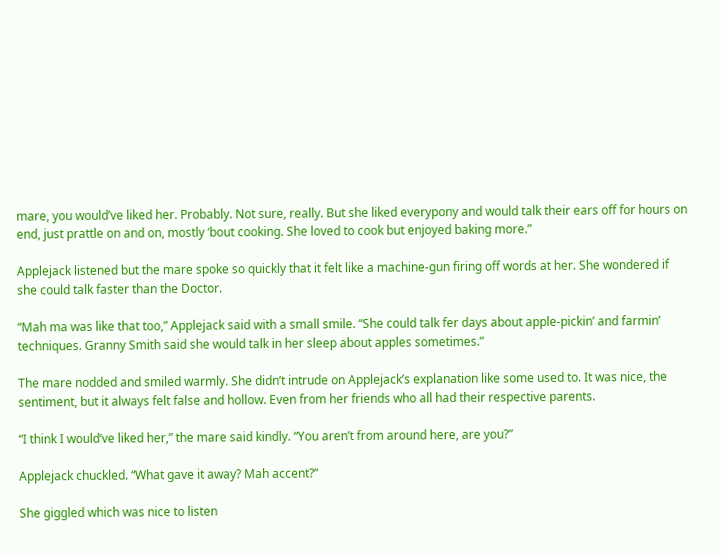mare, you would’ve liked her. Probably. Not sure, really. But she liked everypony and would talk their ears off for hours on end, just prattle on and on, mostly ‘bout cooking. She loved to cook but enjoyed baking more.”

Applejack listened but the mare spoke so quickly that it felt like a machine-gun firing off words at her. She wondered if she could talk faster than the Doctor.

“Mah ma was like that too,” Applejack said with a small smile. “She could talk fer days about apple-pickin’ and farmin’ techniques. Granny Smith said she would talk in her sleep about apples sometimes.”

The mare nodded and smiled warmly. She didn’t intrude on Applejack’s explanation like some used to. It was nice, the sentiment, but it always felt false and hollow. Even from her friends who all had their respective parents.

“I think I would’ve liked her,” the mare said kindly. “You aren’t from around here, are you?”

Applejack chuckled. “What gave it away? Mah accent?”

She giggled which was nice to listen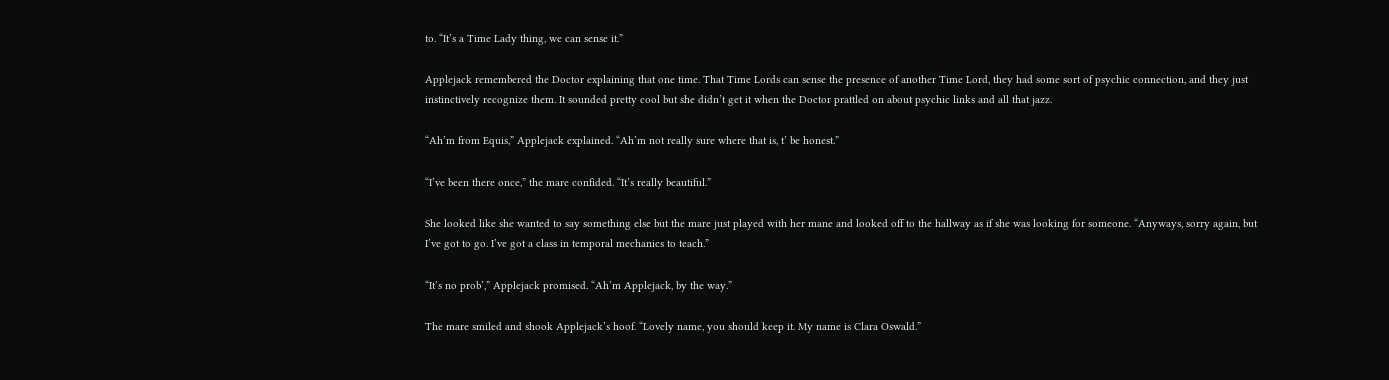to. “It’s a Time Lady thing, we can sense it.”

Applejack remembered the Doctor explaining that one time. That Time Lords can sense the presence of another Time Lord, they had some sort of psychic connection, and they just instinctively recognize them. It sounded pretty cool but she didn’t get it when the Doctor prattled on about psychic links and all that jazz.

“Ah’m from Equis,” Applejack explained. “Ah’m not really sure where that is, t’ be honest.”

“I’ve been there once,” the mare confided. “It’s really beautiful.”

She looked like she wanted to say something else but the mare just played with her mane and looked off to the hallway as if she was looking for someone. “Anyways, sorry again, but I’ve got to go. I’ve got a class in temporal mechanics to teach.”

“It’s no prob’,” Applejack promised. “Ah’m Applejack, by the way.”

The mare smiled and shook Applejack’s hoof. “Lovely name, you should keep it. My name is Clara Oswald.”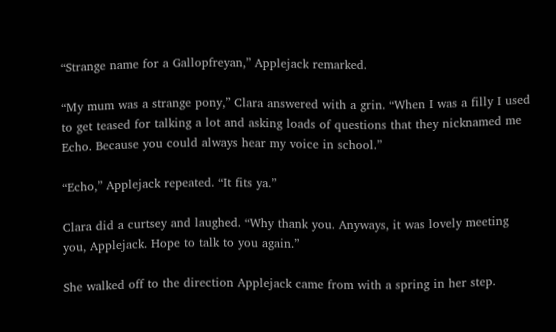“Strange name for a Gallopfreyan,” Applejack remarked.

“My mum was a strange pony,” Clara answered with a grin. “When I was a filly I used to get teased for talking a lot and asking loads of questions that they nicknamed me Echo. Because you could always hear my voice in school.”

“Echo,” Applejack repeated. “It fits ya.”

Clara did a curtsey and laughed. “Why thank you. Anyways, it was lovely meeting you, Applejack. Hope to talk to you again.”

She walked off to the direction Applejack came from with a spring in her step.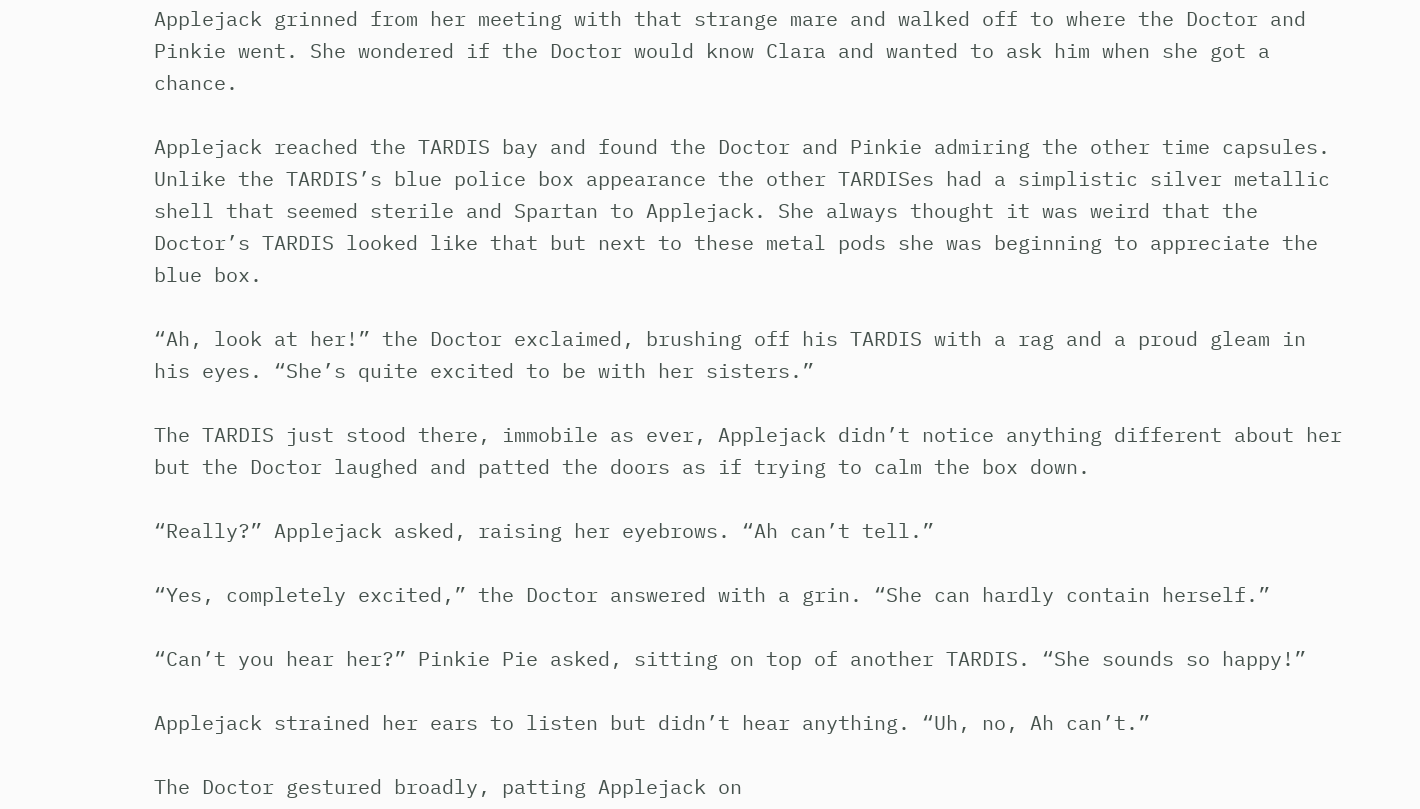Applejack grinned from her meeting with that strange mare and walked off to where the Doctor and Pinkie went. She wondered if the Doctor would know Clara and wanted to ask him when she got a chance.

Applejack reached the TARDIS bay and found the Doctor and Pinkie admiring the other time capsules. Unlike the TARDIS’s blue police box appearance the other TARDISes had a simplistic silver metallic shell that seemed sterile and Spartan to Applejack. She always thought it was weird that the Doctor’s TARDIS looked like that but next to these metal pods she was beginning to appreciate the blue box.

“Ah, look at her!” the Doctor exclaimed, brushing off his TARDIS with a rag and a proud gleam in his eyes. “She’s quite excited to be with her sisters.”

The TARDIS just stood there, immobile as ever, Applejack didn’t notice anything different about her but the Doctor laughed and patted the doors as if trying to calm the box down.

“Really?” Applejack asked, raising her eyebrows. “Ah can’t tell.”

“Yes, completely excited,” the Doctor answered with a grin. “She can hardly contain herself.”

“Can’t you hear her?” Pinkie Pie asked, sitting on top of another TARDIS. “She sounds so happy!”

Applejack strained her ears to listen but didn’t hear anything. “Uh, no, Ah can’t.”

The Doctor gestured broadly, patting Applejack on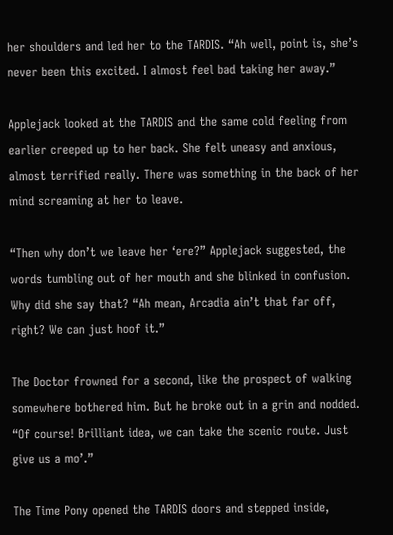her shoulders and led her to the TARDIS. “Ah well, point is, she’s never been this excited. I almost feel bad taking her away.”

Applejack looked at the TARDIS and the same cold feeling from earlier creeped up to her back. She felt uneasy and anxious, almost terrified really. There was something in the back of her mind screaming at her to leave.

“Then why don’t we leave her ‘ere?” Applejack suggested, the words tumbling out of her mouth and she blinked in confusion. Why did she say that? “Ah mean, Arcadia ain’t that far off, right? We can just hoof it.”

The Doctor frowned for a second, like the prospect of walking somewhere bothered him. But he broke out in a grin and nodded. “Of course! Brilliant idea, we can take the scenic route. Just give us a mo’.”

The Time Pony opened the TARDIS doors and stepped inside,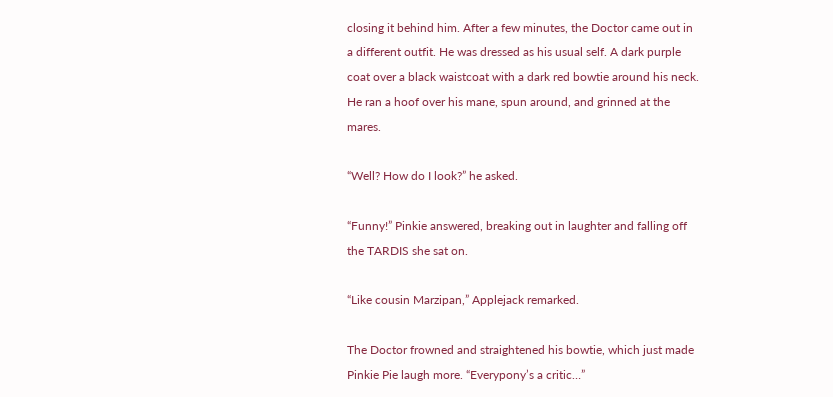closing it behind him. After a few minutes, the Doctor came out in a different outfit. He was dressed as his usual self. A dark purple coat over a black waistcoat with a dark red bowtie around his neck. He ran a hoof over his mane, spun around, and grinned at the mares.

“Well? How do I look?” he asked.

“Funny!” Pinkie answered, breaking out in laughter and falling off the TARDIS she sat on.

“Like cousin Marzipan,” Applejack remarked.

The Doctor frowned and straightened his bowtie, which just made Pinkie Pie laugh more. “Everypony’s a critic…”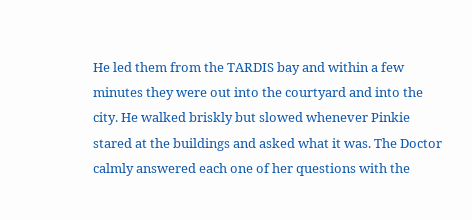He led them from the TARDIS bay and within a few minutes they were out into the courtyard and into the city. He walked briskly but slowed whenever Pinkie stared at the buildings and asked what it was. The Doctor calmly answered each one of her questions with the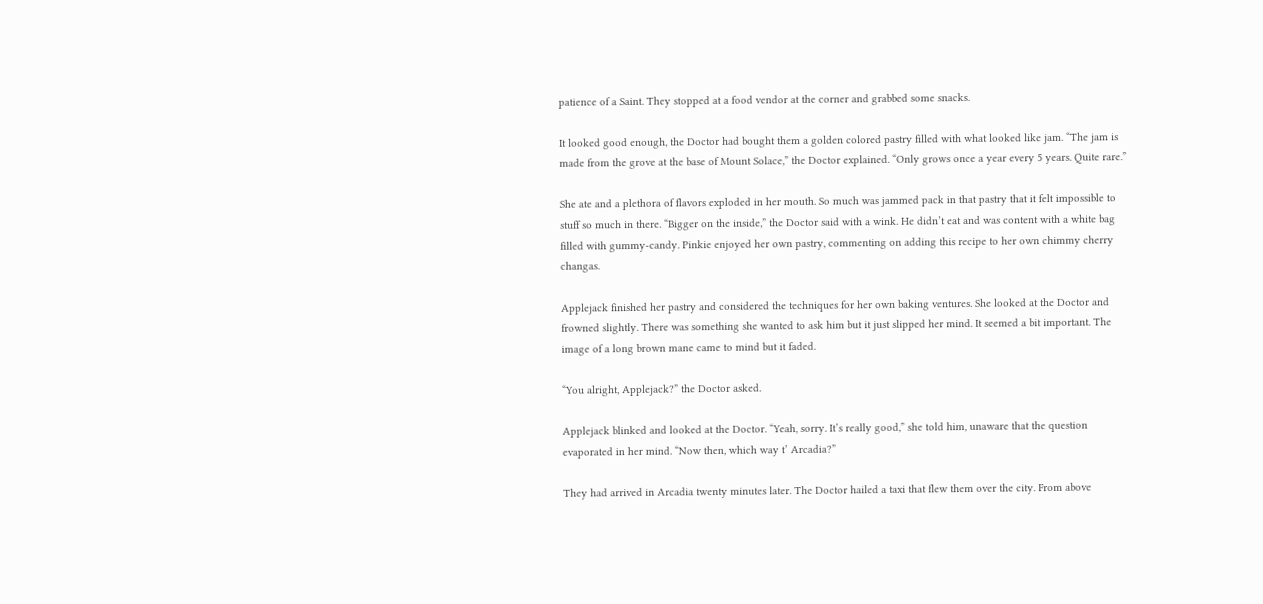patience of a Saint. They stopped at a food vendor at the corner and grabbed some snacks.

It looked good enough, the Doctor had bought them a golden colored pastry filled with what looked like jam. “The jam is made from the grove at the base of Mount Solace,” the Doctor explained. “Only grows once a year every 5 years. Quite rare.”

She ate and a plethora of flavors exploded in her mouth. So much was jammed pack in that pastry that it felt impossible to stuff so much in there. “Bigger on the inside,” the Doctor said with a wink. He didn’t eat and was content with a white bag filled with gummy-candy. Pinkie enjoyed her own pastry, commenting on adding this recipe to her own chimmy cherry changas.

Applejack finished her pastry and considered the techniques for her own baking ventures. She looked at the Doctor and frowned slightly. There was something she wanted to ask him but it just slipped her mind. It seemed a bit important. The image of a long brown mane came to mind but it faded.

“You alright, Applejack?” the Doctor asked.

Applejack blinked and looked at the Doctor. “Yeah, sorry. It’s really good,” she told him, unaware that the question evaporated in her mind. “Now then, which way t’ Arcadia?”

They had arrived in Arcadia twenty minutes later. The Doctor hailed a taxi that flew them over the city. From above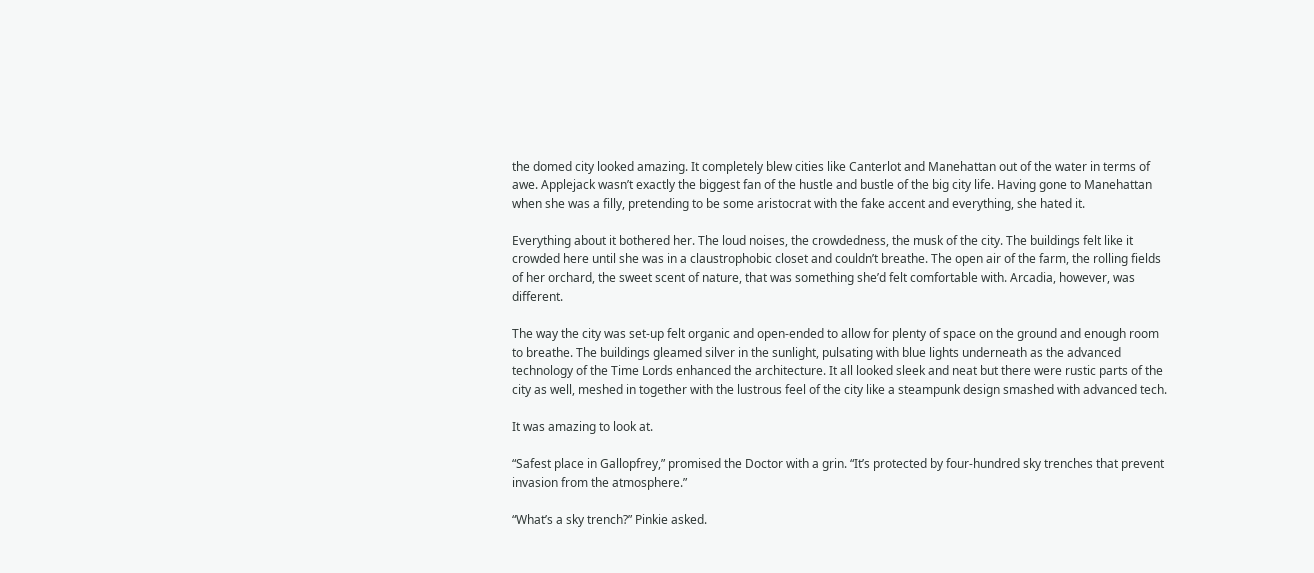the domed city looked amazing. It completely blew cities like Canterlot and Manehattan out of the water in terms of awe. Applejack wasn’t exactly the biggest fan of the hustle and bustle of the big city life. Having gone to Manehattan when she was a filly, pretending to be some aristocrat with the fake accent and everything, she hated it.

Everything about it bothered her. The loud noises, the crowdedness, the musk of the city. The buildings felt like it crowded here until she was in a claustrophobic closet and couldn’t breathe. The open air of the farm, the rolling fields of her orchard, the sweet scent of nature, that was something she’d felt comfortable with. Arcadia, however, was different.

The way the city was set-up felt organic and open-ended to allow for plenty of space on the ground and enough room to breathe. The buildings gleamed silver in the sunlight, pulsating with blue lights underneath as the advanced technology of the Time Lords enhanced the architecture. It all looked sleek and neat but there were rustic parts of the city as well, meshed in together with the lustrous feel of the city like a steampunk design smashed with advanced tech.

It was amazing to look at.

“Safest place in Gallopfrey,” promised the Doctor with a grin. “It’s protected by four-hundred sky trenches that prevent invasion from the atmosphere.”

“What’s a sky trench?” Pinkie asked.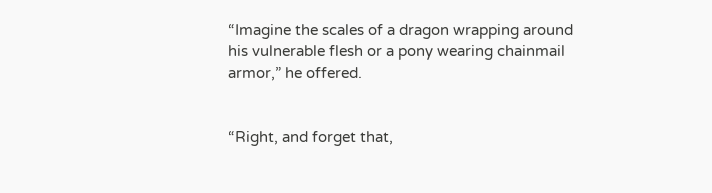“Imagine the scales of a dragon wrapping around his vulnerable flesh or a pony wearing chainmail armor,” he offered.


“Right, and forget that,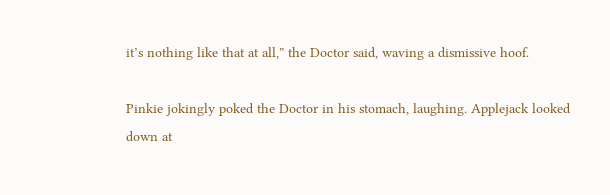it’s nothing like that at all,” the Doctor said, waving a dismissive hoof.

Pinkie jokingly poked the Doctor in his stomach, laughing. Applejack looked down at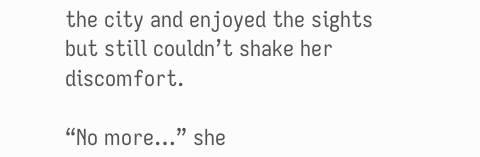the city and enjoyed the sights but still couldn’t shake her discomfort.

“No more…” she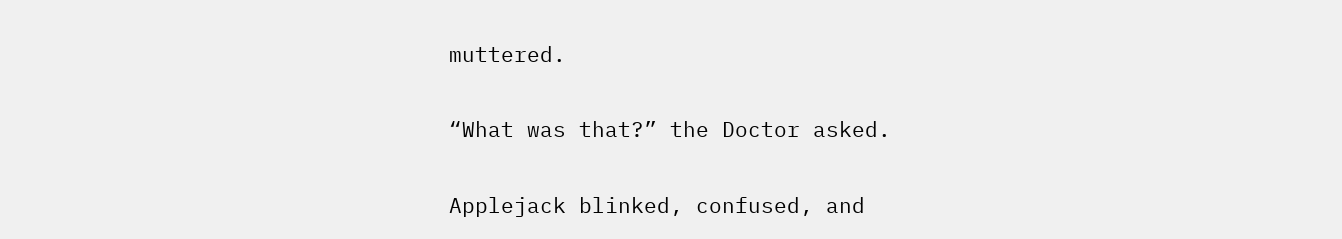muttered.

“What was that?” the Doctor asked.

Applejack blinked, confused, and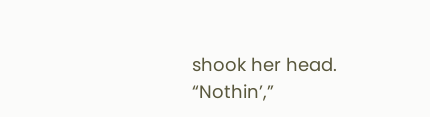shook her head. “Nothin’,”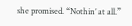she promised. “Nothin’ at all.”